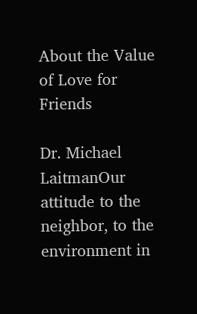About the Value of Love for Friends

Dr. Michael LaitmanOur attitude to the neighbor, to the environment in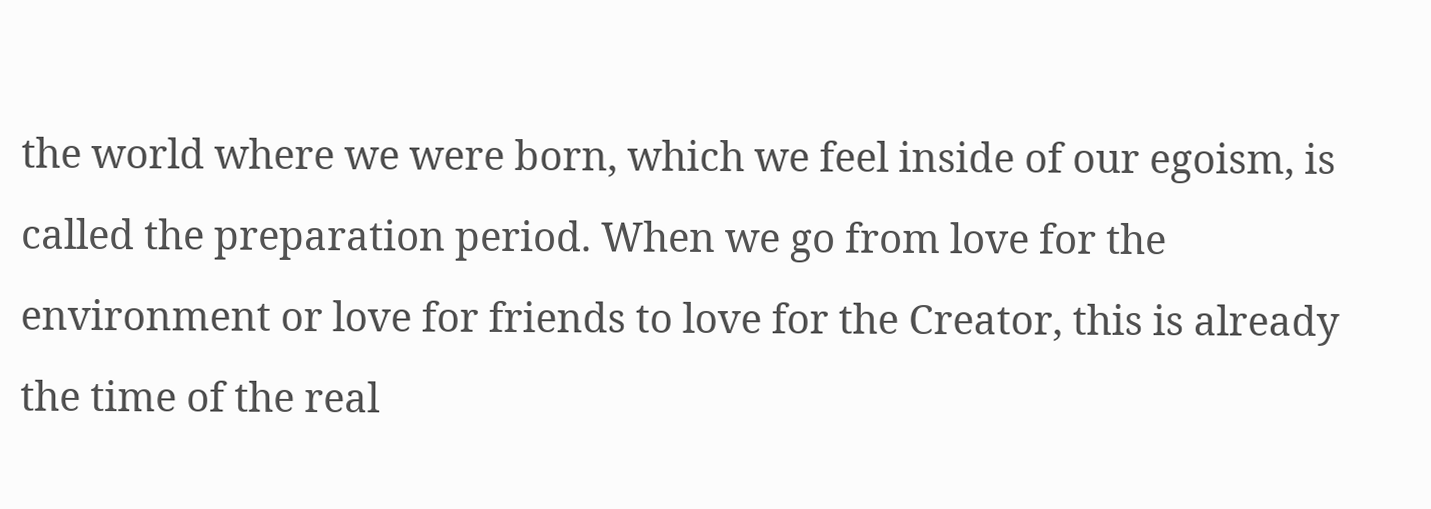the world where we were born, which we feel inside of our egoism, is called the preparation period. When we go from love for the environment or love for friends to love for the Creator, this is already the time of the real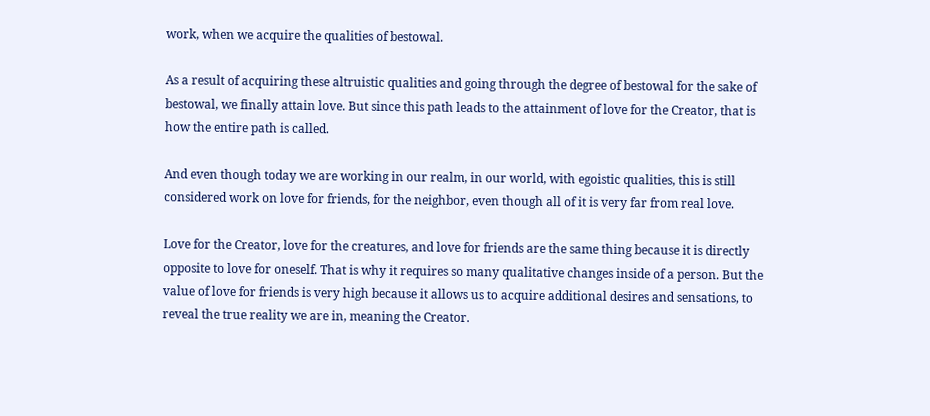work, when we acquire the qualities of bestowal.

As a result of acquiring these altruistic qualities and going through the degree of bestowal for the sake of bestowal, we finally attain love. But since this path leads to the attainment of love for the Creator, that is how the entire path is called.

And even though today we are working in our realm, in our world, with egoistic qualities, this is still considered work on love for friends, for the neighbor, even though all of it is very far from real love.

Love for the Creator, love for the creatures, and love for friends are the same thing because it is directly opposite to love for oneself. That is why it requires so many qualitative changes inside of a person. But the value of love for friends is very high because it allows us to acquire additional desires and sensations, to reveal the true reality we are in, meaning the Creator.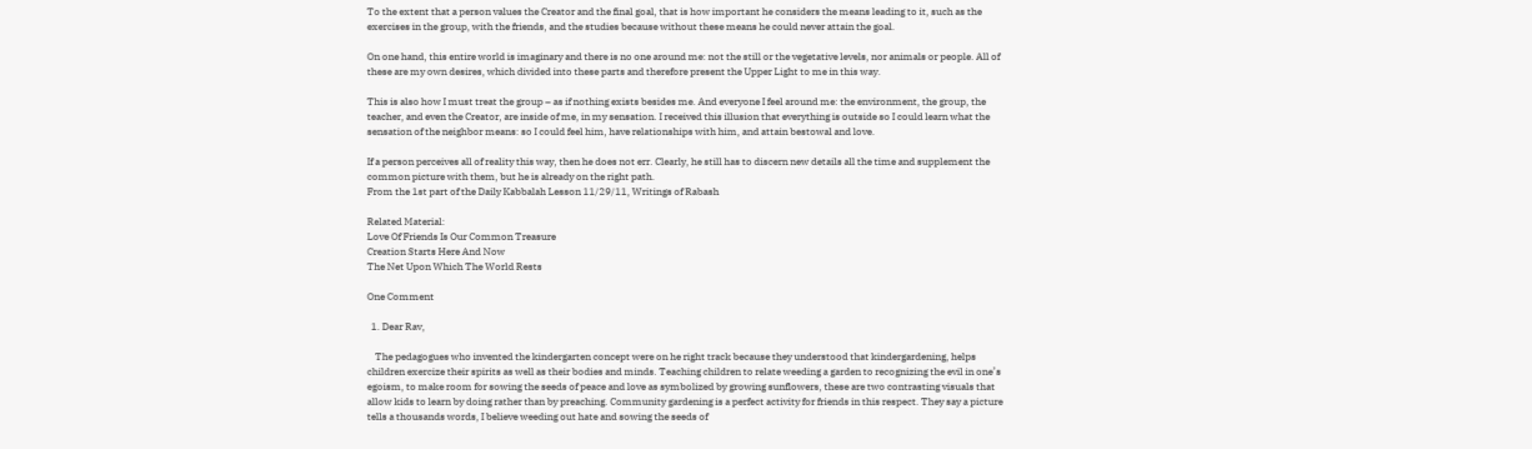To the extent that a person values the Creator and the final goal, that is how important he considers the means leading to it, such as the exercises in the group, with the friends, and the studies because without these means he could never attain the goal.

On one hand, this entire world is imaginary and there is no one around me: not the still or the vegetative levels, nor animals or people. All of these are my own desires, which divided into these parts and therefore present the Upper Light to me in this way.

This is also how I must treat the group – as if nothing exists besides me. And everyone I feel around me: the environment, the group, the teacher, and even the Creator, are inside of me, in my sensation. I received this illusion that everything is outside so I could learn what the sensation of the neighbor means: so I could feel him, have relationships with him, and attain bestowal and love.

If a person perceives all of reality this way, then he does not err. Clearly, he still has to discern new details all the time and supplement the common picture with them, but he is already on the right path.
From the 1st part of the Daily Kabbalah Lesson 11/29/11, Writings of Rabash

Related Material:
Love Of Friends Is Our Common Treasure
Creation Starts Here And Now
The Net Upon Which The World Rests

One Comment

  1. Dear Rav,

    The pedagogues who invented the kindergarten concept were on he right track because they understood that kindergardening, helps children exercize their spirits as well as their bodies and minds. Teaching children to relate weeding a garden to recognizing the evil in one’s egoism, to make room for sowing the seeds of peace and love as symbolized by growing sunflowers, these are two contrasting visuals that allow kids to learn by doing rather than by preaching. Community gardening is a perfect activity for friends in this respect. They say a picture tells a thousands words, I believe weeding out hate and sowing the seeds of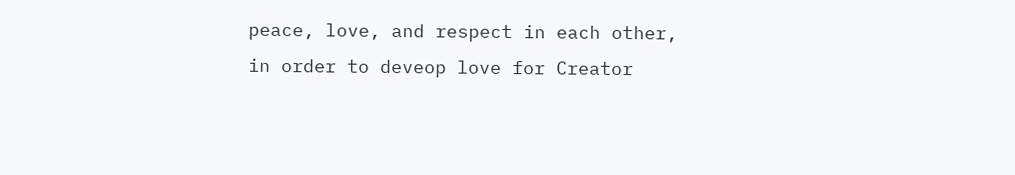peace, love, and respect in each other, in order to deveop love for Creator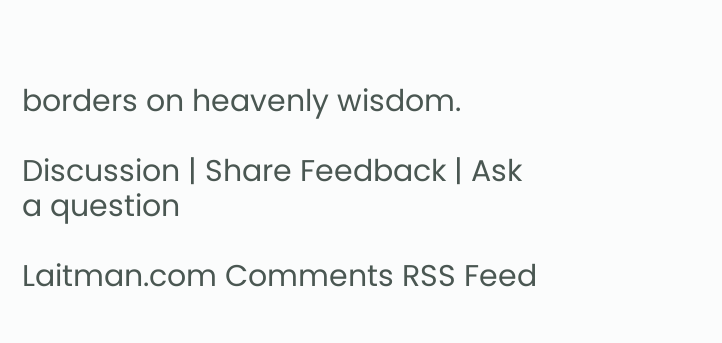borders on heavenly wisdom.

Discussion | Share Feedback | Ask a question

Laitman.com Comments RSS Feed